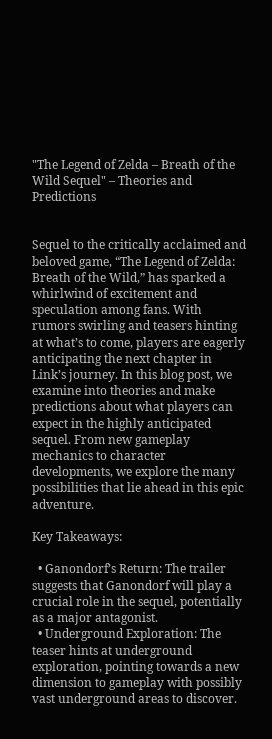"The Legend of Zelda – Breath of the Wild Sequel" – Theories and Predictions


Sequel to the critically acclaimed and beloved game, “The Legend of Zelda: Breath of the Wild,” has sparked a whirlwind of excitement and speculation among fans. With rumors swirling and teasers hinting at what’s to come, players are eagerly anticipating the next chapter in Link’s journey. In this blog post, we examine into theories and make predictions about what players can expect in the highly anticipated sequel. From new gameplay mechanics to character developments, we explore the many possibilities that lie ahead in this epic adventure.

Key Takeaways:

  • Ganondorf’s Return: The trailer suggests that Ganondorf will play a crucial role in the sequel, potentially as a major antagonist.
  • Underground Exploration: The teaser hints at underground exploration, pointing towards a new dimension to gameplay with possibly vast underground areas to discover.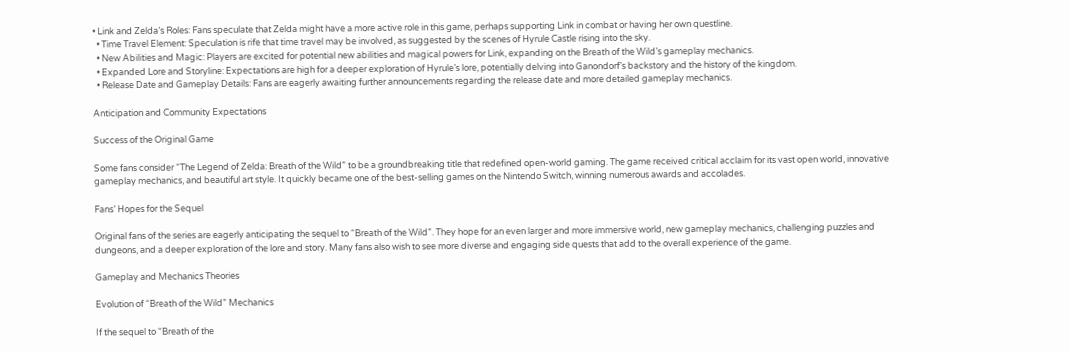• Link and Zelda’s Roles: Fans speculate that Zelda might have a more active role in this game, perhaps supporting Link in combat or having her own questline.
  • Time Travel Element: Speculation is rife that time travel may be involved, as suggested by the scenes of Hyrule Castle rising into the sky.
  • New Abilities and Magic: Players are excited for potential new abilities and magical powers for Link, expanding on the Breath of the Wild’s gameplay mechanics.
  • Expanded Lore and Storyline: Expectations are high for a deeper exploration of Hyrule’s lore, potentially delving into Ganondorf’s backstory and the history of the kingdom.
  • Release Date and Gameplay Details: Fans are eagerly awaiting further announcements regarding the release date and more detailed gameplay mechanics.

Anticipation and Community Expectations

Success of the Original Game

Some fans consider “The Legend of Zelda: Breath of the Wild” to be a groundbreaking title that redefined open-world gaming. The game received critical acclaim for its vast open world, innovative gameplay mechanics, and beautiful art style. It quickly became one of the best-selling games on the Nintendo Switch, winning numerous awards and accolades.

Fans’ Hopes for the Sequel

Original fans of the series are eagerly anticipating the sequel to “Breath of the Wild”. They hope for an even larger and more immersive world, new gameplay mechanics, challenging puzzles and dungeons, and a deeper exploration of the lore and story. Many fans also wish to see more diverse and engaging side quests that add to the overall experience of the game.

Gameplay and Mechanics Theories

Evolution of “Breath of the Wild” Mechanics

If the sequel to “Breath of the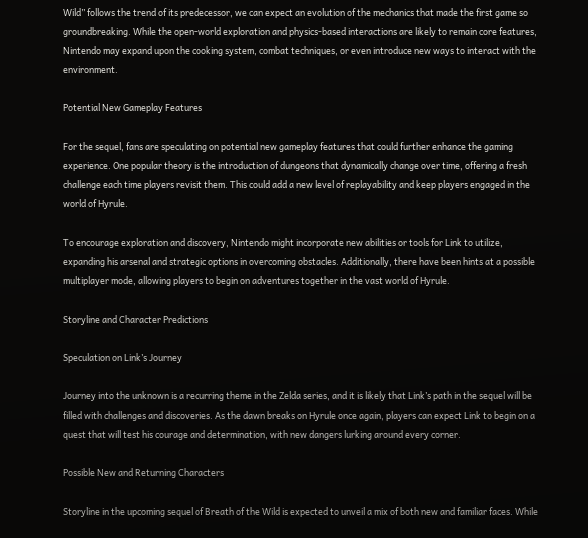Wild” follows the trend of its predecessor, we can expect an evolution of the mechanics that made the first game so groundbreaking. While the open-world exploration and physics-based interactions are likely to remain core features, Nintendo may expand upon the cooking system, combat techniques, or even introduce new ways to interact with the environment.

Potential New Gameplay Features

For the sequel, fans are speculating on potential new gameplay features that could further enhance the gaming experience. One popular theory is the introduction of dungeons that dynamically change over time, offering a fresh challenge each time players revisit them. This could add a new level of replayability and keep players engaged in the world of Hyrule.

To encourage exploration and discovery, Nintendo might incorporate new abilities or tools for Link to utilize, expanding his arsenal and strategic options in overcoming obstacles. Additionally, there have been hints at a possible multiplayer mode, allowing players to begin on adventures together in the vast world of Hyrule.

Storyline and Character Predictions

Speculation on Link’s Journey

Journey into the unknown is a recurring theme in the Zelda series, and it is likely that Link’s path in the sequel will be filled with challenges and discoveries. As the dawn breaks on Hyrule once again, players can expect Link to begin on a quest that will test his courage and determination, with new dangers lurking around every corner.

Possible New and Returning Characters

Storyline in the upcoming sequel of Breath of the Wild is expected to unveil a mix of both new and familiar faces. While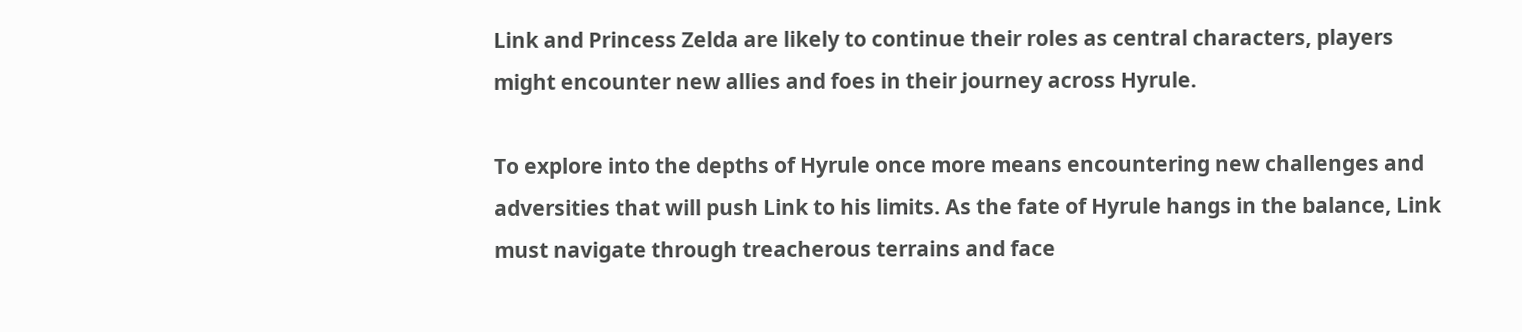Link and Princess Zelda are likely to continue their roles as central characters, players might encounter new allies and foes in their journey across Hyrule.

To explore into the depths of Hyrule once more means encountering new challenges and adversities that will push Link to his limits. As the fate of Hyrule hangs in the balance, Link must navigate through treacherous terrains and face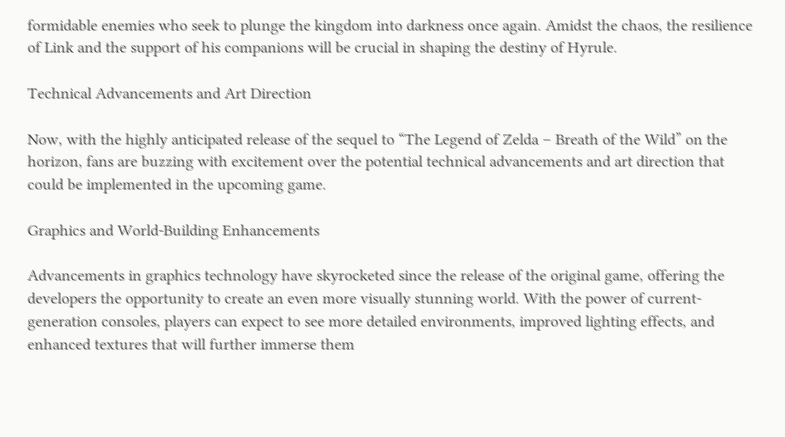formidable enemies who seek to plunge the kingdom into darkness once again. Amidst the chaos, the resilience of Link and the support of his companions will be crucial in shaping the destiny of Hyrule.

Technical Advancements and Art Direction

Now, with the highly anticipated release of the sequel to “The Legend of Zelda – Breath of the Wild” on the horizon, fans are buzzing with excitement over the potential technical advancements and art direction that could be implemented in the upcoming game.

Graphics and World-Building Enhancements

Advancements in graphics technology have skyrocketed since the release of the original game, offering the developers the opportunity to create an even more visually stunning world. With the power of current-generation consoles, players can expect to see more detailed environments, improved lighting effects, and enhanced textures that will further immerse them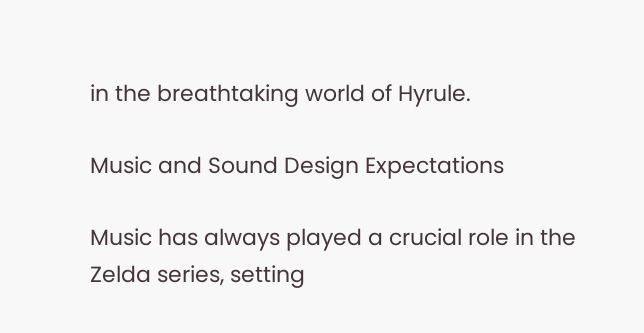in the breathtaking world of Hyrule.

Music and Sound Design Expectations

Music has always played a crucial role in the Zelda series, setting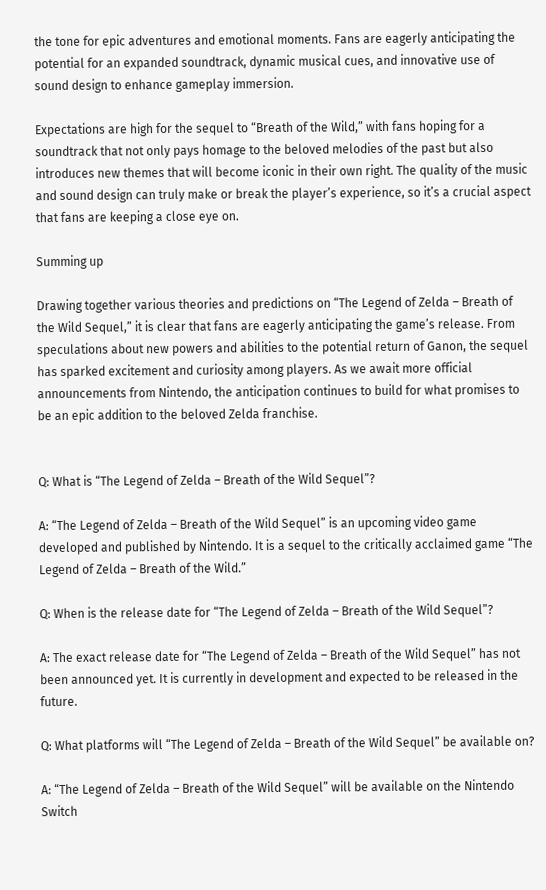the tone for epic adventures and emotional moments. Fans are eagerly anticipating the potential for an expanded soundtrack, dynamic musical cues, and innovative use of sound design to enhance gameplay immersion.

Expectations are high for the sequel to “Breath of the Wild,” with fans hoping for a soundtrack that not only pays homage to the beloved melodies of the past but also introduces new themes that will become iconic in their own right. The quality of the music and sound design can truly make or break the player’s experience, so it’s a crucial aspect that fans are keeping a close eye on.

Summing up

Drawing together various theories and predictions on “The Legend of Zelda – Breath of the Wild Sequel,” it is clear that fans are eagerly anticipating the game’s release. From speculations about new powers and abilities to the potential return of Ganon, the sequel has sparked excitement and curiosity among players. As we await more official announcements from Nintendo, the anticipation continues to build for what promises to be an epic addition to the beloved Zelda franchise.


Q: What is “The Legend of Zelda – Breath of the Wild Sequel”?

A: “The Legend of Zelda – Breath of the Wild Sequel” is an upcoming video game developed and published by Nintendo. It is a sequel to the critically acclaimed game “The Legend of Zelda – Breath of the Wild.”

Q: When is the release date for “The Legend of Zelda – Breath of the Wild Sequel”?

A: The exact release date for “The Legend of Zelda – Breath of the Wild Sequel” has not been announced yet. It is currently in development and expected to be released in the future.

Q: What platforms will “The Legend of Zelda – Breath of the Wild Sequel” be available on?

A: “The Legend of Zelda – Breath of the Wild Sequel” will be available on the Nintendo Switch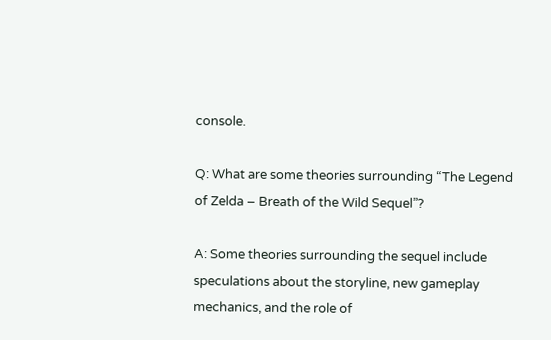console.

Q: What are some theories surrounding “The Legend of Zelda – Breath of the Wild Sequel”?

A: Some theories surrounding the sequel include speculations about the storyline, new gameplay mechanics, and the role of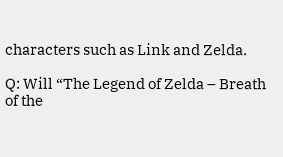characters such as Link and Zelda.

Q: Will “The Legend of Zelda – Breath of the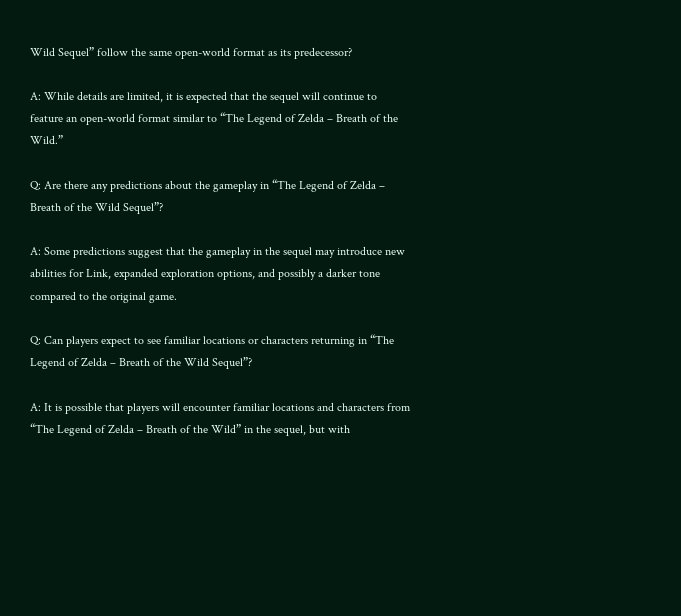Wild Sequel” follow the same open-world format as its predecessor?

A: While details are limited, it is expected that the sequel will continue to feature an open-world format similar to “The Legend of Zelda – Breath of the Wild.”

Q: Are there any predictions about the gameplay in “The Legend of Zelda – Breath of the Wild Sequel”?

A: Some predictions suggest that the gameplay in the sequel may introduce new abilities for Link, expanded exploration options, and possibly a darker tone compared to the original game.

Q: Can players expect to see familiar locations or characters returning in “The Legend of Zelda – Breath of the Wild Sequel”?

A: It is possible that players will encounter familiar locations and characters from “The Legend of Zelda – Breath of the Wild” in the sequel, but with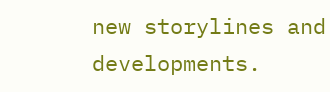new storylines and developments.